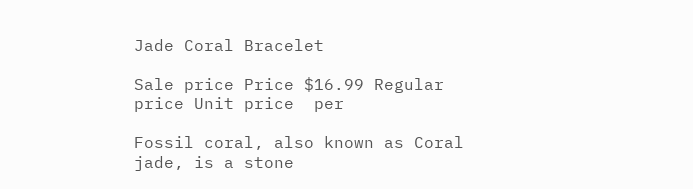Jade Coral Bracelet

Sale price Price $16.99 Regular price Unit price  per

Fossil coral, also known as Coral jade, is a stone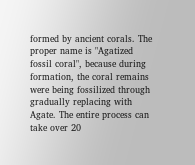formed by ancient corals. The proper name is "Agatized fossil coral", because during formation, the coral remains were being fossilized through gradually replacing with Agate. The entire process can take over 20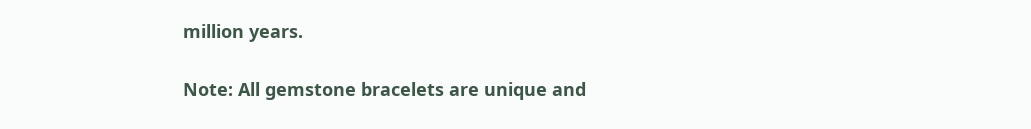million years.

Note: All gemstone bracelets are unique and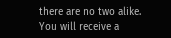there are no two alike. You will receive a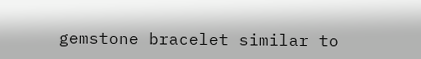gemstone bracelet similar to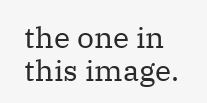the one in this image.